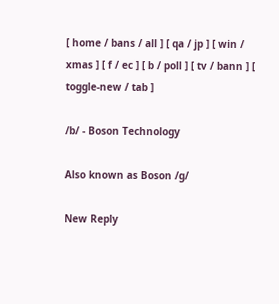[ home / bans / all ] [ qa / jp ] [ win / xmas ] [ f / ec ] [ b / poll ] [ tv / bann ] [ toggle-new / tab ]

/b/ - Boson Technology

Also known as Boson /g/

New Reply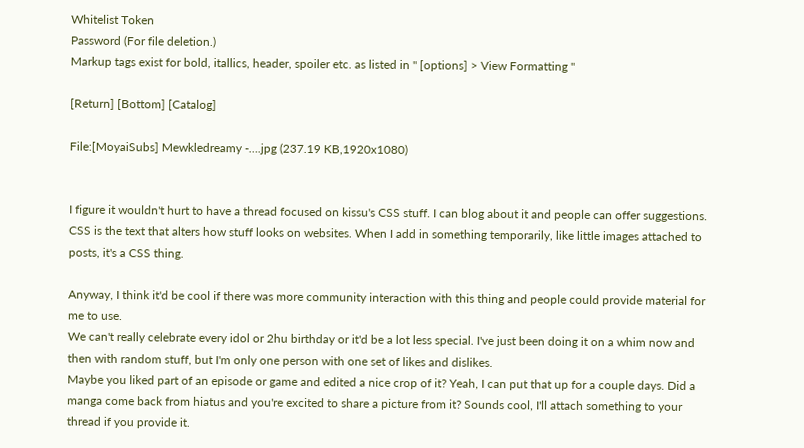Whitelist Token
Password (For file deletion.)
Markup tags exist for bold, itallics, header, spoiler etc. as listed in " [options] > View Formatting "

[Return] [Bottom] [Catalog]

File:[MoyaiSubs] Mewkledreamy -….jpg (237.19 KB,1920x1080)


I figure it wouldn't hurt to have a thread focused on kissu's CSS stuff. I can blog about it and people can offer suggestions. CSS is the text that alters how stuff looks on websites. When I add in something temporarily, like little images attached to posts, it's a CSS thing.

Anyway, I think it'd be cool if there was more community interaction with this thing and people could provide material for me to use.
We can't really celebrate every idol or 2hu birthday or it'd be a lot less special. I've just been doing it on a whim now and then with random stuff, but I'm only one person with one set of likes and dislikes.
Maybe you liked part of an episode or game and edited a nice crop of it? Yeah, I can put that up for a couple days. Did a manga come back from hiatus and you're excited to share a picture from it? Sounds cool, I'll attach something to your thread if you provide it.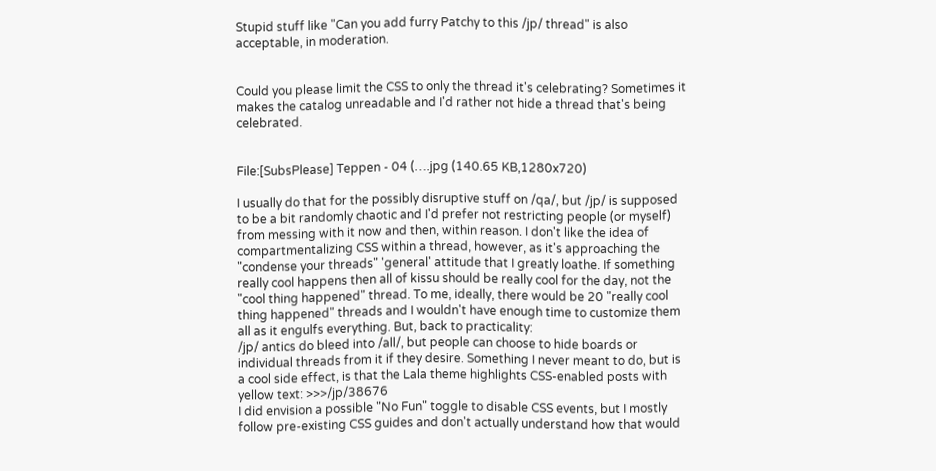Stupid stuff like "Can you add furry Patchy to this /jp/ thread" is also acceptable, in moderation.


Could you please limit the CSS to only the thread it's celebrating? Sometimes it makes the catalog unreadable and I'd rather not hide a thread that's being celebrated.


File:[SubsPlease] Teppen - 04 (….jpg (140.65 KB,1280x720)

I usually do that for the possibly disruptive stuff on /qa/, but /jp/ is supposed to be a bit randomly chaotic and I'd prefer not restricting people (or myself) from messing with it now and then, within reason. I don't like the idea of compartmentalizing CSS within a thread, however, as it's approaching the "condense your threads" 'general' attitude that I greatly loathe. If something really cool happens then all of kissu should be really cool for the day, not the "cool thing happened" thread. To me, ideally, there would be 20 "really cool thing happened" threads and I wouldn't have enough time to customize them all as it engulfs everything. But, back to practicality:
/jp/ antics do bleed into /all/, but people can choose to hide boards or individual threads from it if they desire. Something I never meant to do, but is a cool side effect, is that the Lala theme highlights CSS-enabled posts with yellow text: >>>/jp/38676
I did envision a possible "No Fun" toggle to disable CSS events, but I mostly follow pre-existing CSS guides and don't actually understand how that would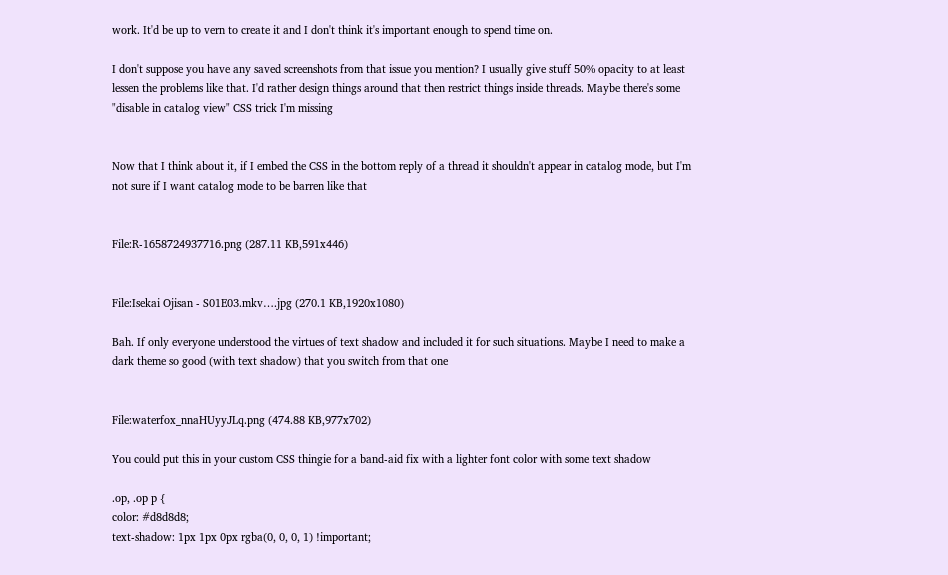work. It'd be up to vern to create it and I don't think it's important enough to spend time on.

I don't suppose you have any saved screenshots from that issue you mention? I usually give stuff 50% opacity to at least lessen the problems like that. I'd rather design things around that then restrict things inside threads. Maybe there's some "disable in catalog view" CSS trick I'm missing


Now that I think about it, if I embed the CSS in the bottom reply of a thread it shouldn't appear in catalog mode, but I'm not sure if I want catalog mode to be barren like that


File:R-1658724937716.png (287.11 KB,591x446)


File:Isekai Ojisan - S01E03.mkv….jpg (270.1 KB,1920x1080)

Bah. If only everyone understood the virtues of text shadow and included it for such situations. Maybe I need to make a dark theme so good (with text shadow) that you switch from that one


File:waterfox_nnaHUyyJLq.png (474.88 KB,977x702)

You could put this in your custom CSS thingie for a band-aid fix with a lighter font color with some text shadow

.op, .op p {
color: #d8d8d8;
text-shadow: 1px 1px 0px rgba(0, 0, 0, 1) !important;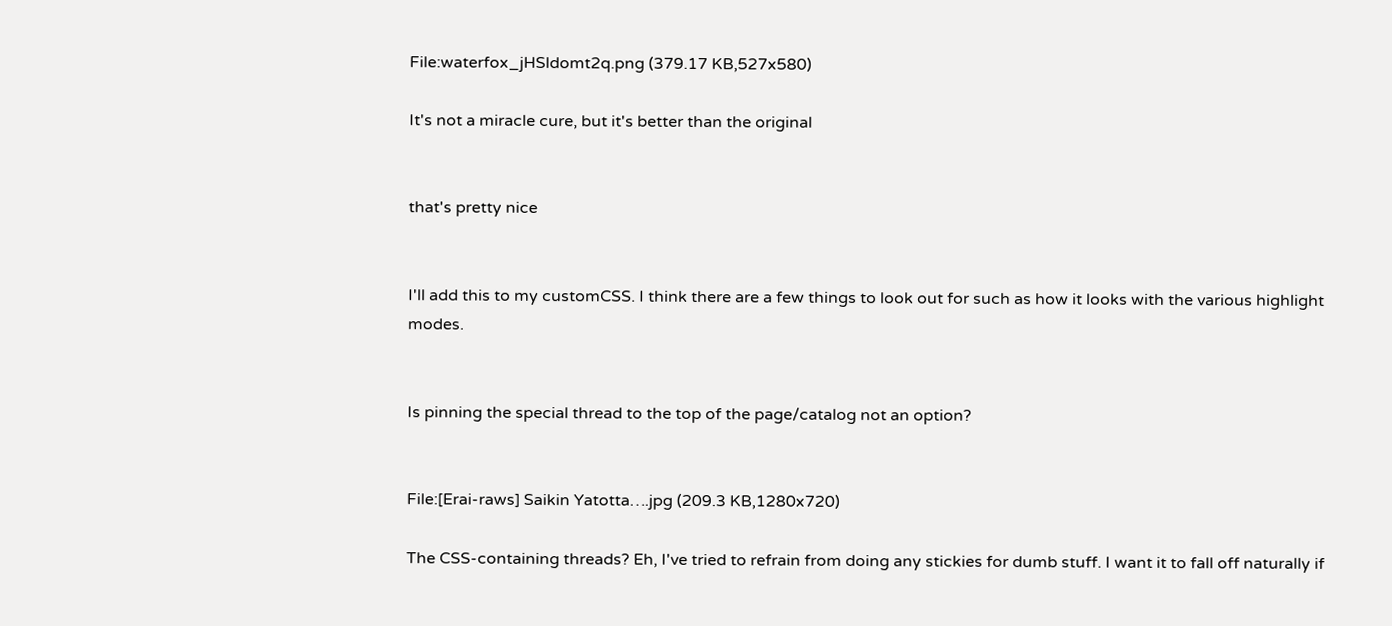File:waterfox_jHSldomt2q.png (379.17 KB,527x580)

It's not a miracle cure, but it's better than the original


that's pretty nice


I'll add this to my customCSS. I think there are a few things to look out for such as how it looks with the various highlight modes.


Is pinning the special thread to the top of the page/catalog not an option?


File:[Erai-raws] Saikin Yatotta….jpg (209.3 KB,1280x720)

The CSS-containing threads? Eh, I've tried to refrain from doing any stickies for dumb stuff. I want it to fall off naturally if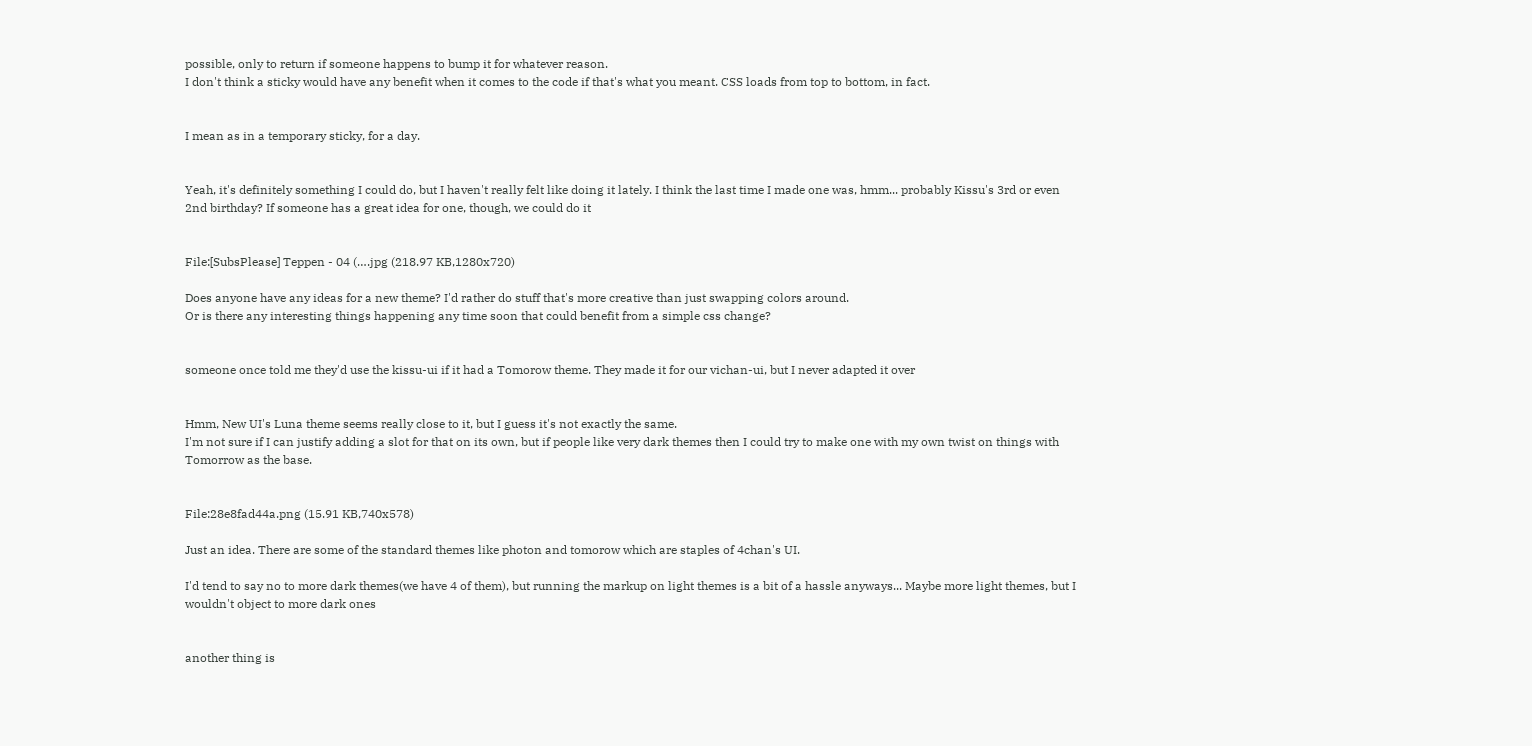possible, only to return if someone happens to bump it for whatever reason.
I don't think a sticky would have any benefit when it comes to the code if that's what you meant. CSS loads from top to bottom, in fact.


I mean as in a temporary sticky, for a day.


Yeah, it's definitely something I could do, but I haven't really felt like doing it lately. I think the last time I made one was, hmm... probably Kissu's 3rd or even 2nd birthday? If someone has a great idea for one, though, we could do it


File:[SubsPlease] Teppen - 04 (….jpg (218.97 KB,1280x720)

Does anyone have any ideas for a new theme? I'd rather do stuff that's more creative than just swapping colors around.
Or is there any interesting things happening any time soon that could benefit from a simple css change?


someone once told me they'd use the kissu-ui if it had a Tomorow theme. They made it for our vichan-ui, but I never adapted it over


Hmm, New UI's Luna theme seems really close to it, but I guess it's not exactly the same.
I'm not sure if I can justify adding a slot for that on its own, but if people like very dark themes then I could try to make one with my own twist on things with Tomorrow as the base.


File:28e8fad44a.png (15.91 KB,740x578)

Just an idea. There are some of the standard themes like photon and tomorow which are staples of 4chan's UI.

I'd tend to say no to more dark themes(we have 4 of them), but running the markup on light themes is a bit of a hassle anyways... Maybe more light themes, but I wouldn't object to more dark ones


another thing is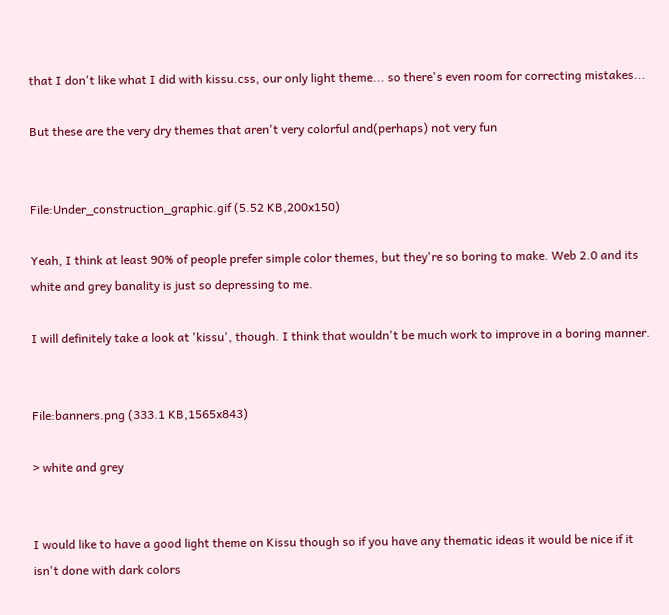that I don't like what I did with kissu.css, our only light theme... so there's even room for correcting mistakes...

But these are the very dry themes that aren't very colorful and(perhaps) not very fun


File:Under_construction_graphic.gif (5.52 KB,200x150)

Yeah, I think at least 90% of people prefer simple color themes, but they're so boring to make. Web 2.0 and its white and grey banality is just so depressing to me.

I will definitely take a look at 'kissu', though. I think that wouldn't be much work to improve in a boring manner.


File:banners.png (333.1 KB,1565x843)

> white and grey


I would like to have a good light theme on Kissu though so if you have any thematic ideas it would be nice if it isn't done with dark colors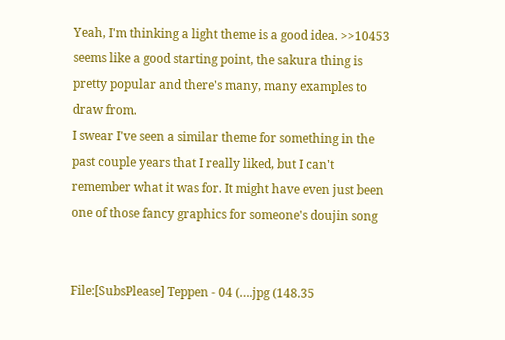Yeah, I'm thinking a light theme is a good idea. >>10453 seems like a good starting point, the sakura thing is pretty popular and there's many, many examples to draw from.
I swear I've seen a similar theme for something in the past couple years that I really liked, but I can't remember what it was for. It might have even just been one of those fancy graphics for someone's doujin song


File:[SubsPlease] Teppen - 04 (….jpg (148.35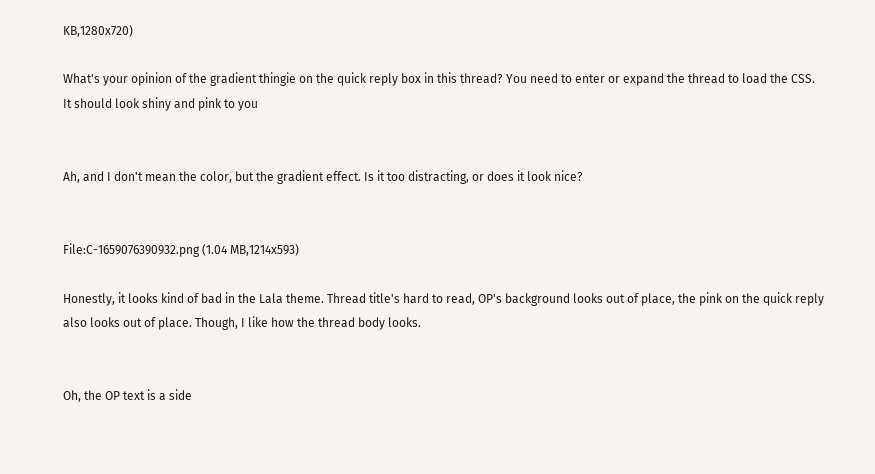KB,1280x720)

What's your opinion of the gradient thingie on the quick reply box in this thread? You need to enter or expand the thread to load the CSS.
It should look shiny and pink to you


Ah, and I don't mean the color, but the gradient effect. Is it too distracting, or does it look nice?


File:C-1659076390932.png (1.04 MB,1214x593)

Honestly, it looks kind of bad in the Lala theme. Thread title's hard to read, OP's background looks out of place, the pink on the quick reply also looks out of place. Though, I like how the thread body looks.


Oh, the OP text is a side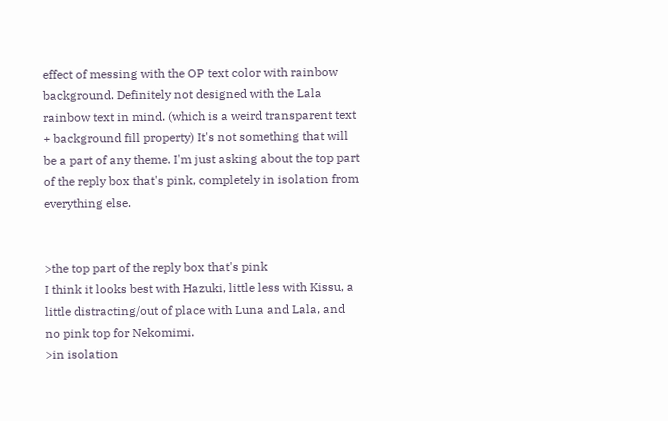effect of messing with the OP text color with rainbow background. Definitely not designed with the Lala rainbow text in mind. (which is a weird transparent text + background fill property) It's not something that will be a part of any theme. I'm just asking about the top part of the reply box that's pink, completely in isolation from everything else.


>the top part of the reply box that's pink
I think it looks best with Hazuki, little less with Kissu, a little distracting/out of place with Luna and Lala, and no pink top for Nekomimi.
>in isolation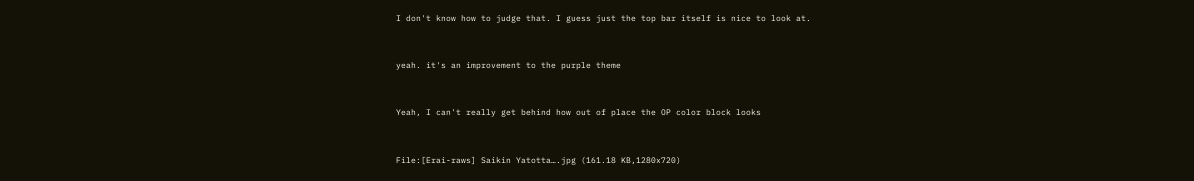I don't know how to judge that. I guess just the top bar itself is nice to look at.


yeah. it's an improvement to the purple theme


Yeah, I can't really get behind how out of place the OP color block looks


File:[Erai-raws] Saikin Yatotta….jpg (161.18 KB,1280x720)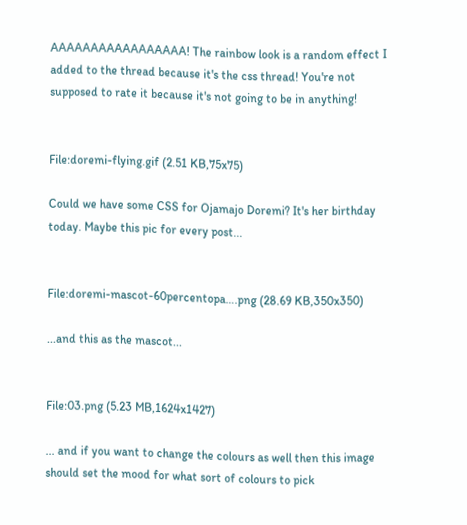AAAAAAAAAAAAAAAAA! The rainbow look is a random effect I added to the thread because it's the css thread! You're not supposed to rate it because it's not going to be in anything!


File:doremi-flying.gif (2.51 KB,75x75)

Could we have some CSS for Ojamajo Doremi? It's her birthday today. Maybe this pic for every post...


File:doremi-mascot-60percentopa….png (28.69 KB,350x350)

...and this as the mascot...


File:03.png (5.23 MB,1624x1427)

... and if you want to change the colours as well then this image should set the mood for what sort of colours to pick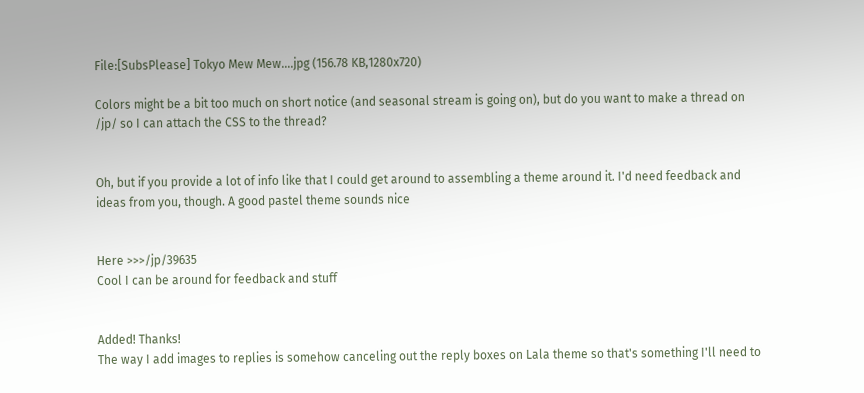File:[SubsPlease] Tokyo Mew Mew….jpg (156.78 KB,1280x720)

Colors might be a bit too much on short notice (and seasonal stream is going on), but do you want to make a thread on /jp/ so I can attach the CSS to the thread?


Oh, but if you provide a lot of info like that I could get around to assembling a theme around it. I'd need feedback and ideas from you, though. A good pastel theme sounds nice


Here >>>/jp/39635
Cool I can be around for feedback and stuff


Added! Thanks!
The way I add images to replies is somehow canceling out the reply boxes on Lala theme so that's something I'll need to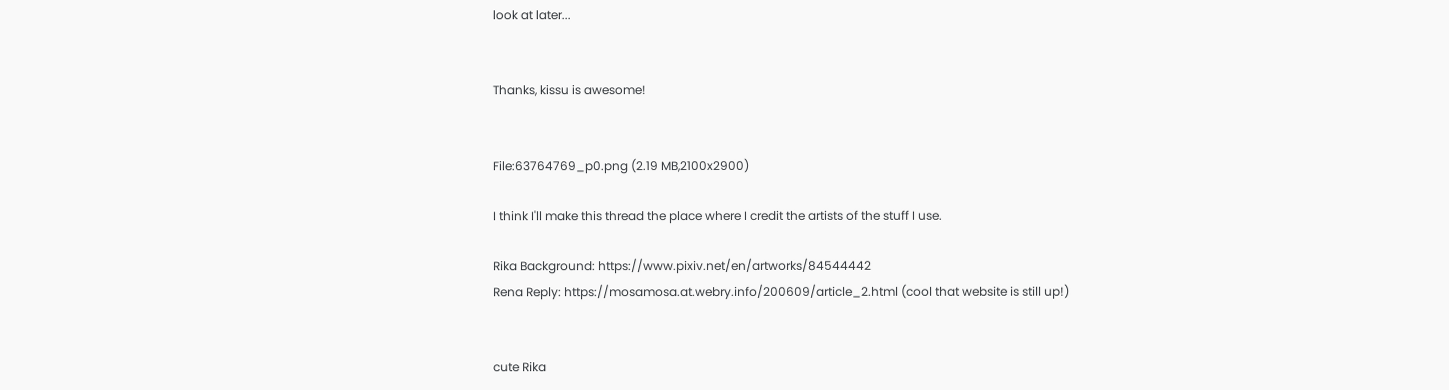look at later...


Thanks, kissu is awesome!


File:63764769_p0.png (2.19 MB,2100x2900)

I think I'll make this thread the place where I credit the artists of the stuff I use.

Rika Background: https://www.pixiv.net/en/artworks/84544442
Rena Reply: https://mosamosa.at.webry.info/200609/article_2.html (cool that website is still up!)


cute Rika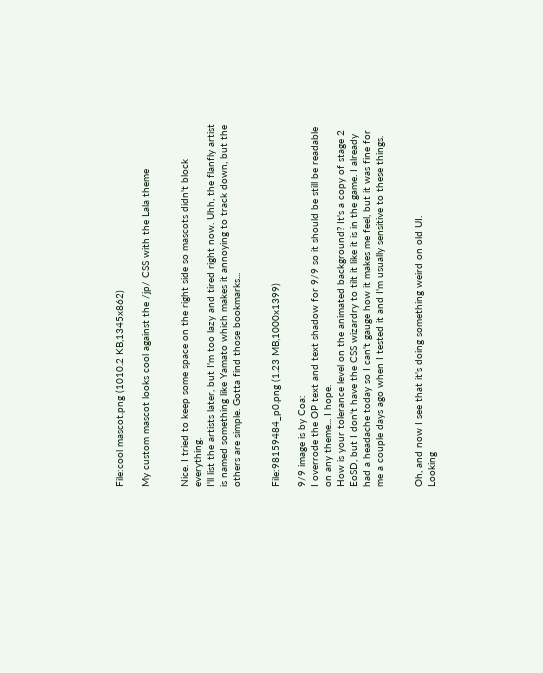File:cool mascot.png (1010.2 KB,1345x862)

My custom mascot looks cool against the /jp/ CSS with the Lala theme


Nice. I tried to keep some space on the right side so mascots didn't block everything.
I'll list the artists later, but I'm too lazy and tired right now. Uhh, the flanfly artist is named something like Yamato which makes it annoying to track down, but the others are simple. Gotta find those bookmarks...


File:98159484_p0.png (1.23 MB,1000x1399)

9/9 image is by Coa:
I overrode the OP text and text shadow for 9/9 so it should be still be readable on any theme... I hope.
How is your tolerance level on the animated background? It's a copy of stage 2 EoSD, but I don't have the CSS wizardry to tilt it like it is in the game. I already had a headache today so I can't gauge how it makes me feel, but it was fine for me a couple days ago when I tested it and I'm usually sensitive to these things.


Oh, and now I see that it's doing something weird on old UI.
Looking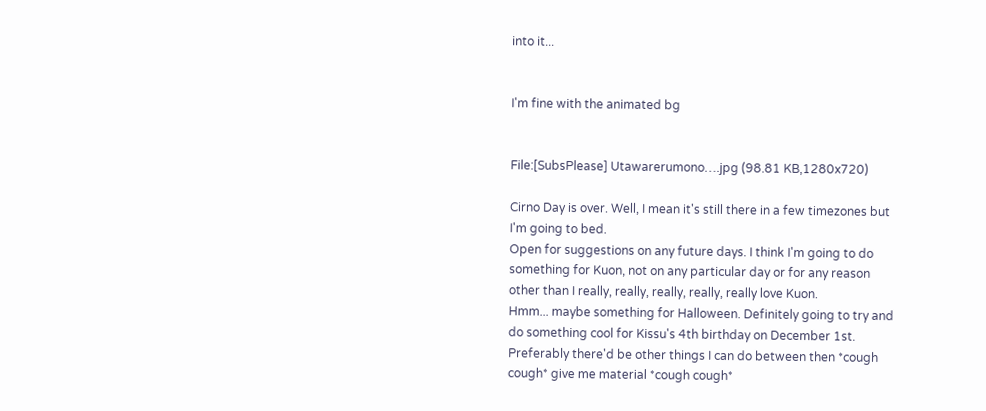into it...


I'm fine with the animated bg


File:[SubsPlease] Utawarerumono….jpg (98.81 KB,1280x720)

Cirno Day is over. Well, I mean it's still there in a few timezones but I'm going to bed.
Open for suggestions on any future days. I think I'm going to do something for Kuon, not on any particular day or for any reason other than I really, really, really, really, really love Kuon.
Hmm... maybe something for Halloween. Definitely going to try and do something cool for Kissu's 4th birthday on December 1st. Preferably there'd be other things I can do between then *cough cough* give me material *cough cough*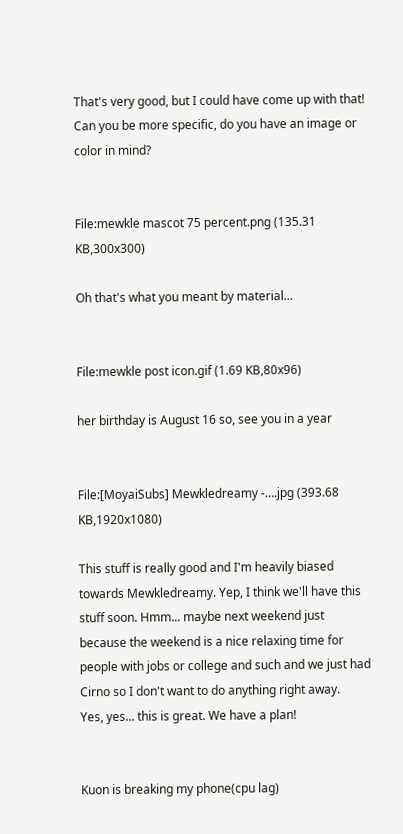That's very good, but I could have come up with that! Can you be more specific, do you have an image or color in mind?


File:mewkle mascot 75 percent.png (135.31 KB,300x300)

Oh that's what you meant by material...


File:mewkle post icon.gif (1.69 KB,80x96)

her birthday is August 16 so, see you in a year


File:[MoyaiSubs] Mewkledreamy -….jpg (393.68 KB,1920x1080)

This stuff is really good and I'm heavily biased towards Mewkledreamy. Yep, I think we'll have this stuff soon. Hmm... maybe next weekend just because the weekend is a nice relaxing time for people with jobs or college and such and we just had Cirno so I don't want to do anything right away.
Yes, yes... this is great. We have a plan!


Kuon is breaking my phone(cpu lag)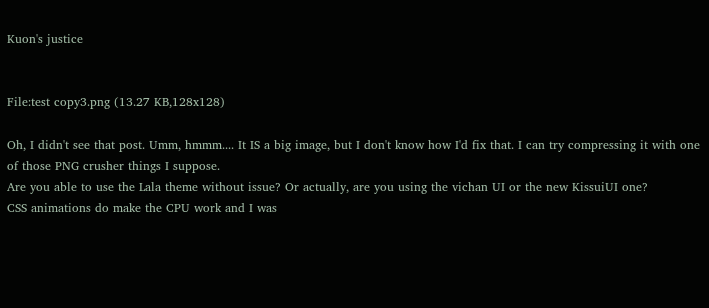Kuon's justice


File:test copy3.png (13.27 KB,128x128)

Oh, I didn't see that post. Umm, hmmm.... It IS a big image, but I don't know how I'd fix that. I can try compressing it with one of those PNG crusher things I suppose.
Are you able to use the Lala theme without issue? Or actually, are you using the vichan UI or the new KissuiUI one?
CSS animations do make the CPU work and I was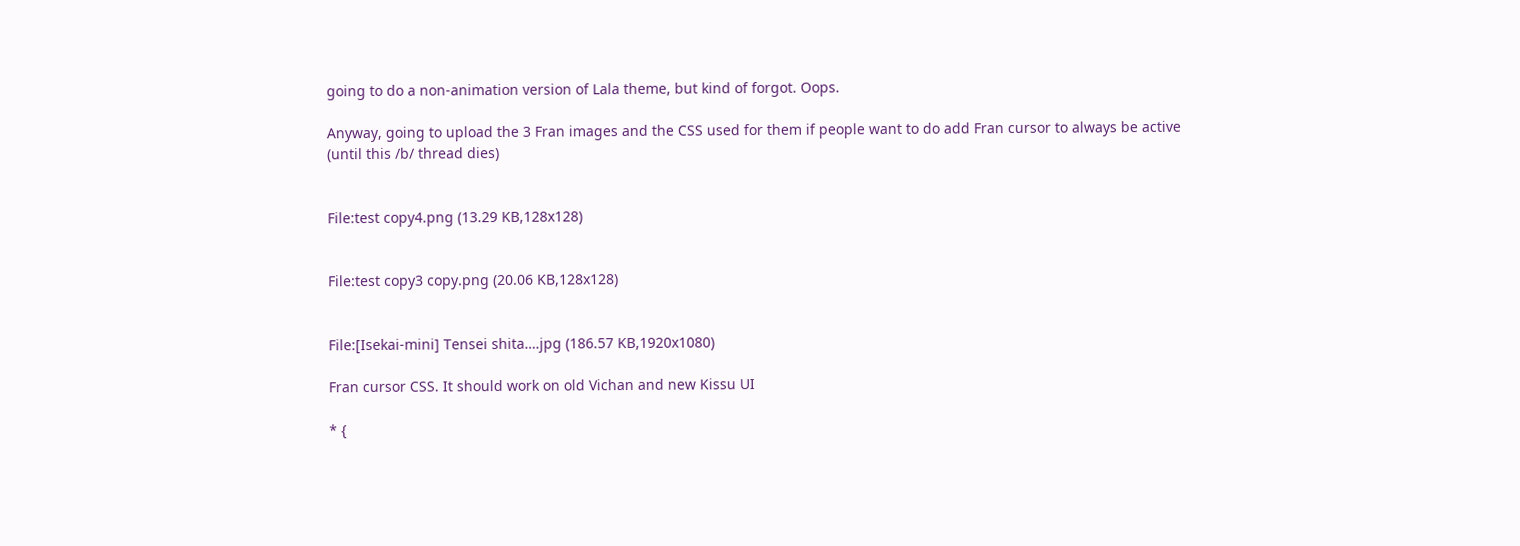going to do a non-animation version of Lala theme, but kind of forgot. Oops.

Anyway, going to upload the 3 Fran images and the CSS used for them if people want to do add Fran cursor to always be active (until this /b/ thread dies)


File:test copy4.png (13.29 KB,128x128)


File:test copy3 copy.png (20.06 KB,128x128)


File:[Isekai-mini] Tensei shita….jpg (186.57 KB,1920x1080)

Fran cursor CSS. It should work on old Vichan and new Kissu UI

* {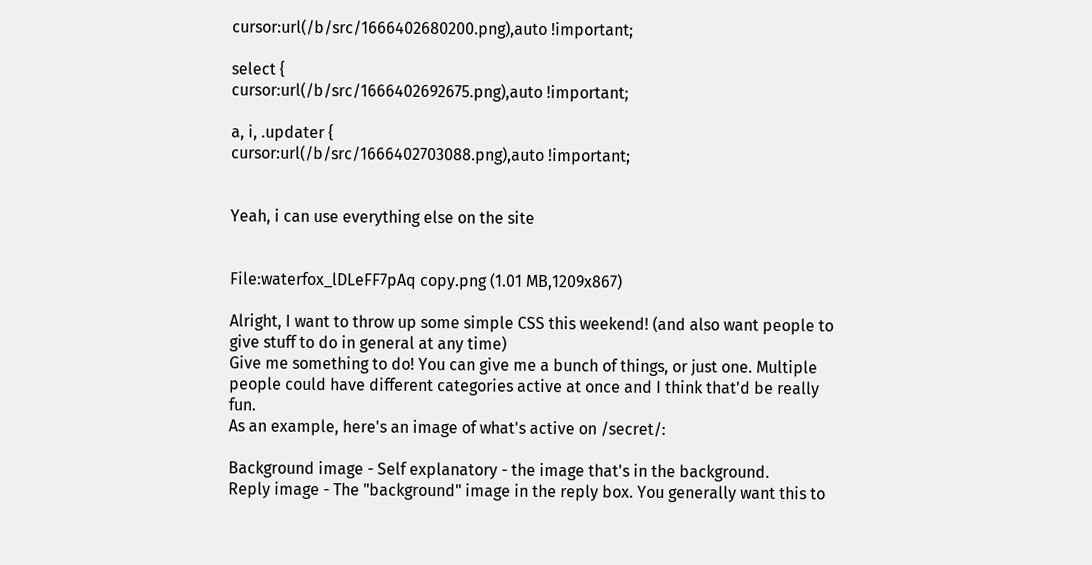cursor:url(/b/src/1666402680200.png),auto !important;

select {
cursor:url(/b/src/1666402692675.png),auto !important;

a, i, .updater {
cursor:url(/b/src/1666402703088.png),auto !important;


Yeah, i can use everything else on the site


File:waterfox_lDLeFF7pAq copy.png (1.01 MB,1209x867)

Alright, I want to throw up some simple CSS this weekend! (and also want people to give stuff to do in general at any time)
Give me something to do! You can give me a bunch of things, or just one. Multiple people could have different categories active at once and I think that'd be really fun.
As an example, here's an image of what's active on /secret/:

Background image - Self explanatory - the image that's in the background.
Reply image - The "background" image in the reply box. You generally want this to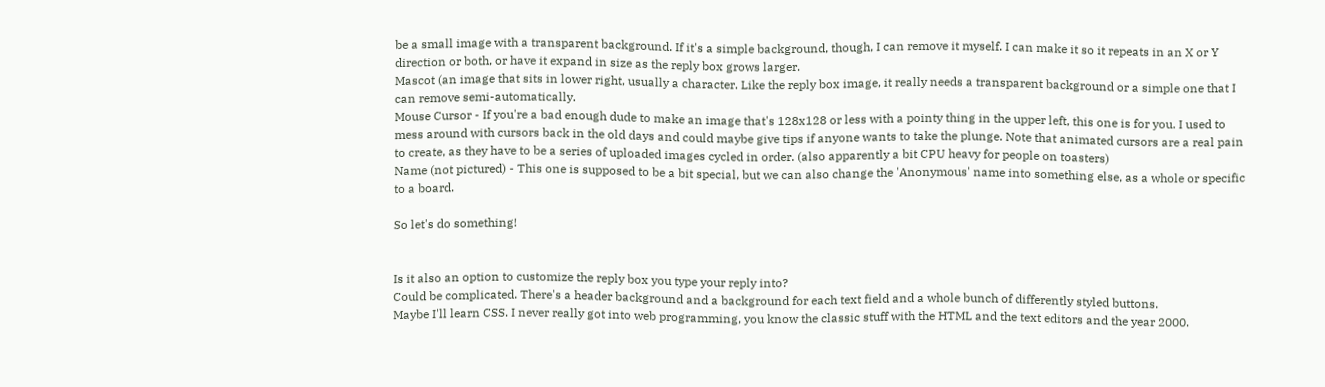be a small image with a transparent background. If it's a simple background, though, I can remove it myself. I can make it so it repeats in an X or Y direction or both, or have it expand in size as the reply box grows larger.
Mascot (an image that sits in lower right, usually a character. Like the reply box image, it really needs a transparent background or a simple one that I can remove semi-automatically.
Mouse Cursor - If you're a bad enough dude to make an image that's 128x128 or less with a pointy thing in the upper left, this one is for you. I used to mess around with cursors back in the old days and could maybe give tips if anyone wants to take the plunge. Note that animated cursors are a real pain to create, as they have to be a series of uploaded images cycled in order. (also apparently a bit CPU heavy for people on toasters)
Name (not pictured) - This one is supposed to be a bit special, but we can also change the 'Anonymous' name into something else, as a whole or specific to a board.

So let's do something!


Is it also an option to customize the reply box you type your reply into?
Could be complicated. There's a header background and a background for each text field and a whole bunch of differently styled buttons.
Maybe I'll learn CSS. I never really got into web programming, you know the classic stuff with the HTML and the text editors and the year 2000.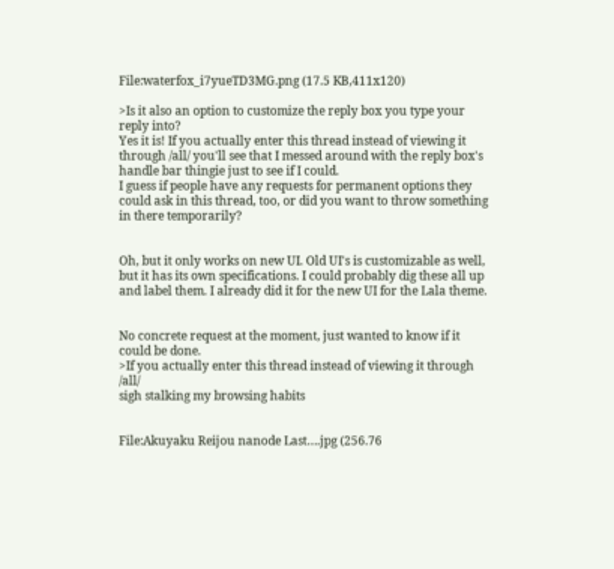File:waterfox_i7yueTD3MG.png (17.5 KB,411x120)

>Is it also an option to customize the reply box you type your reply into?
Yes it is! If you actually enter this thread instead of viewing it through /all/ you'll see that I messed around with the reply box's handle bar thingie just to see if I could.
I guess if people have any requests for permanent options they could ask in this thread, too, or did you want to throw something in there temporarily?


Oh, but it only works on new UI. Old UI's is customizable as well, but it has its own specifications. I could probably dig these all up and label them. I already did it for the new UI for the Lala theme.


No concrete request at the moment, just wanted to know if it could be done.
>If you actually enter this thread instead of viewing it through /all/
sigh stalking my browsing habits


File:Akuyaku Reijou nanode Last….jpg (256.76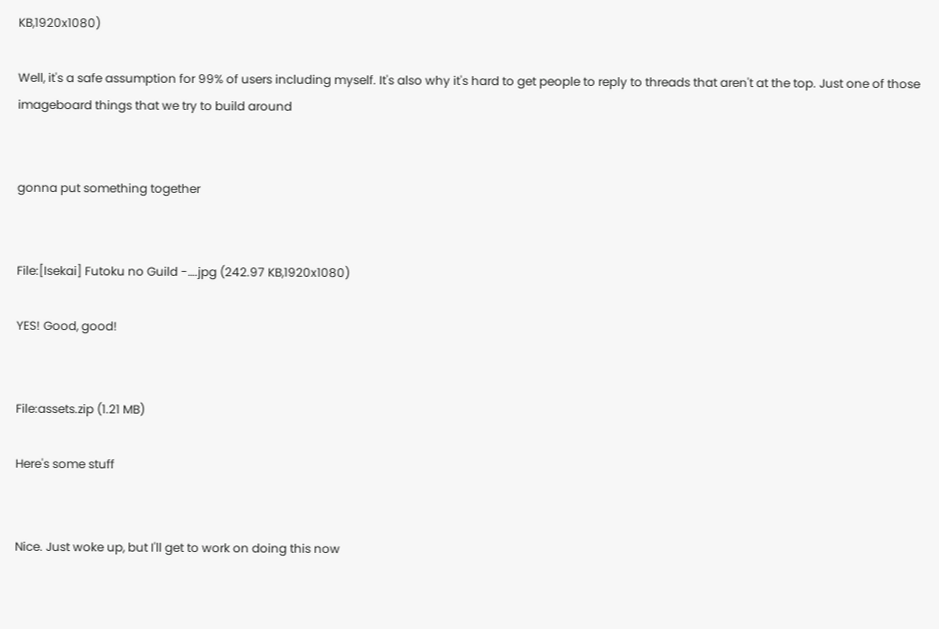KB,1920x1080)

Well, it's a safe assumption for 99% of users including myself. It's also why it's hard to get people to reply to threads that aren't at the top. Just one of those imageboard things that we try to build around


gonna put something together


File:[Isekai] Futoku no Guild -….jpg (242.97 KB,1920x1080)

YES! Good, good!


File:assets.zip (1.21 MB)

Here's some stuff


Nice. Just woke up, but I'll get to work on doing this now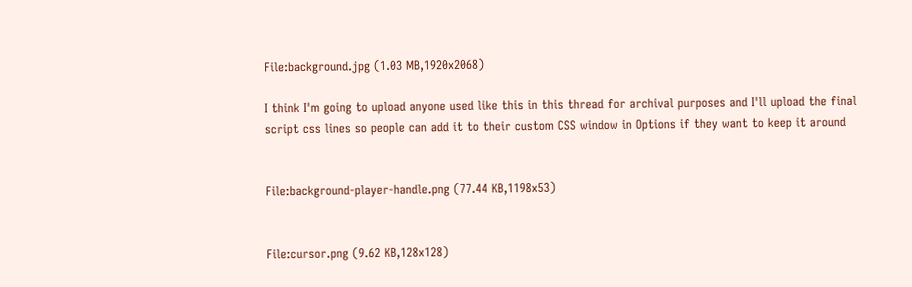File:background.jpg (1.03 MB,1920x2068)

I think I'm going to upload anyone used like this in this thread for archival purposes and I'll upload the final script css lines so people can add it to their custom CSS window in Options if they want to keep it around


File:background-player-handle.png (77.44 KB,1198x53)


File:cursor.png (9.62 KB,128x128)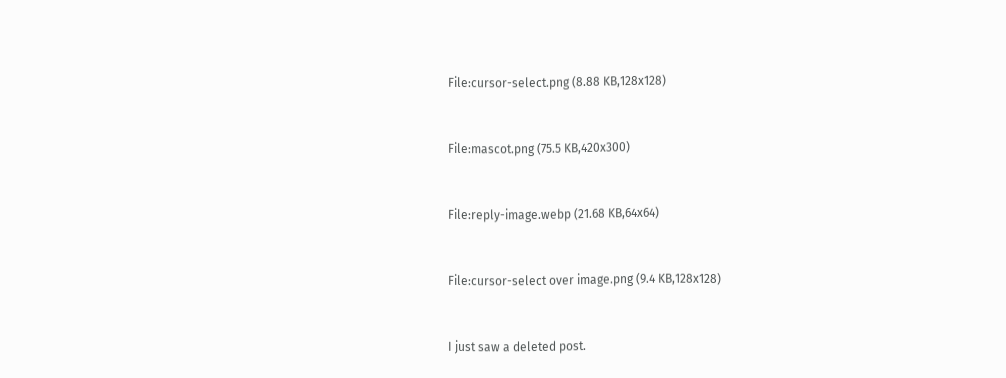File:cursor-select.png (8.88 KB,128x128)


File:mascot.png (75.5 KB,420x300)


File:reply-image.webp (21.68 KB,64x64)


File:cursor-select over image.png (9.4 KB,128x128)


I just saw a deleted post.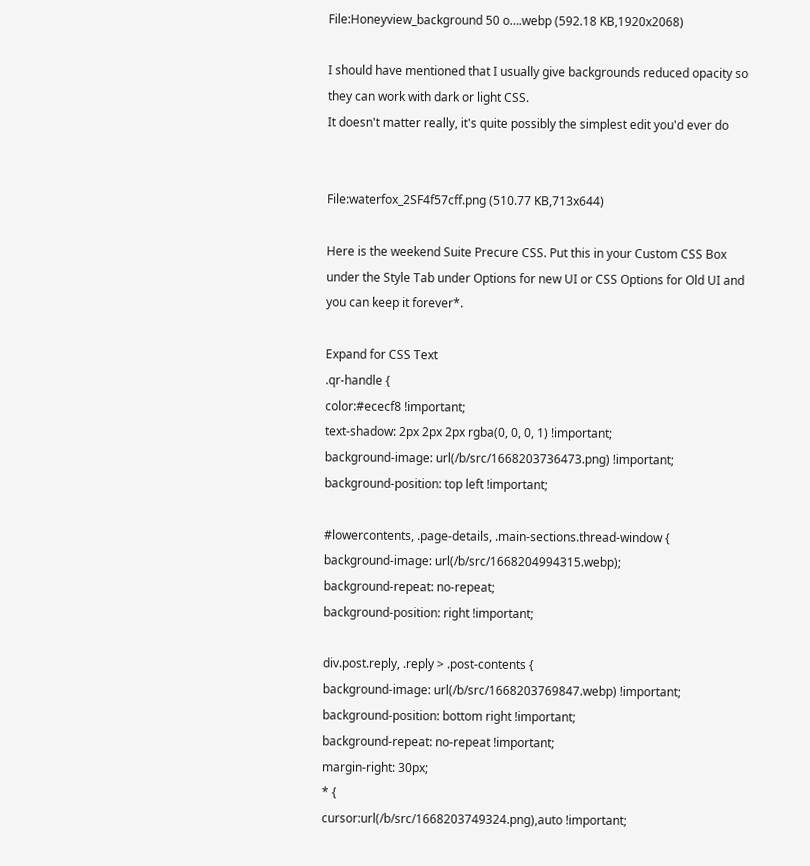File:Honeyview_background 50 o….webp (592.18 KB,1920x2068)

I should have mentioned that I usually give backgrounds reduced opacity so they can work with dark or light CSS.
It doesn't matter really, it's quite possibly the simplest edit you'd ever do


File:waterfox_2SF4f57cff.png (510.77 KB,713x644)

Here is the weekend Suite Precure CSS. Put this in your Custom CSS Box under the Style Tab under Options for new UI or CSS Options for Old UI and you can keep it forever*.

Expand for CSS Text
.qr-handle {
color:#ececf8 !important;
text-shadow: 2px 2px 2px rgba(0, 0, 0, 1) !important;
background-image: url(/b/src/1668203736473.png) !important;
background-position: top left !important;

#lowercontents, .page-details, .main-sections.thread-window {
background-image: url(/b/src/1668204994315.webp);
background-repeat: no-repeat;
background-position: right !important;

div.post.reply, .reply > .post-contents {
background-image: url(/b/src/1668203769847.webp) !important;
background-position: bottom right !important;
background-repeat: no-repeat !important;
margin-right: 30px;
* {
cursor:url(/b/src/1668203749324.png),auto !important;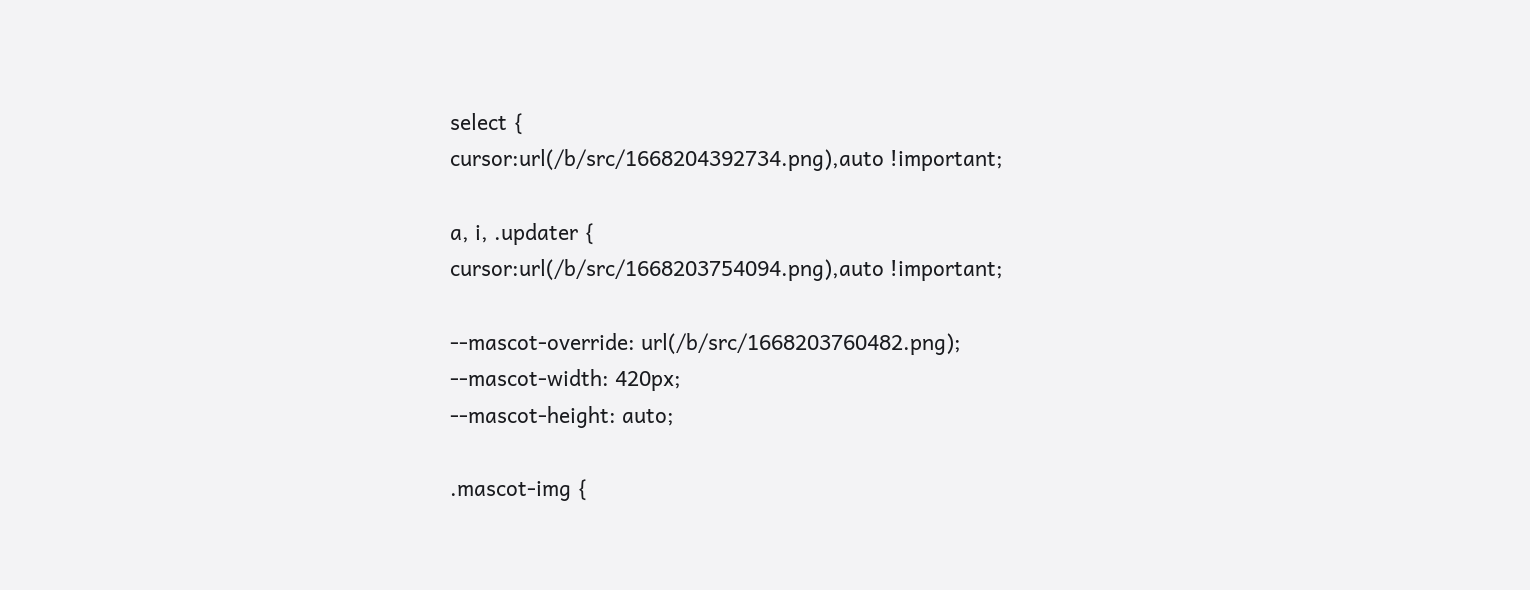select {
cursor:url(/b/src/1668204392734.png),auto !important;

a, i, .updater {
cursor:url(/b/src/1668203754094.png),auto !important;

--mascot-override: url(/b/src/1668203760482.png);
--mascot-width: 420px;
--mascot-height: auto;

.mascot-img {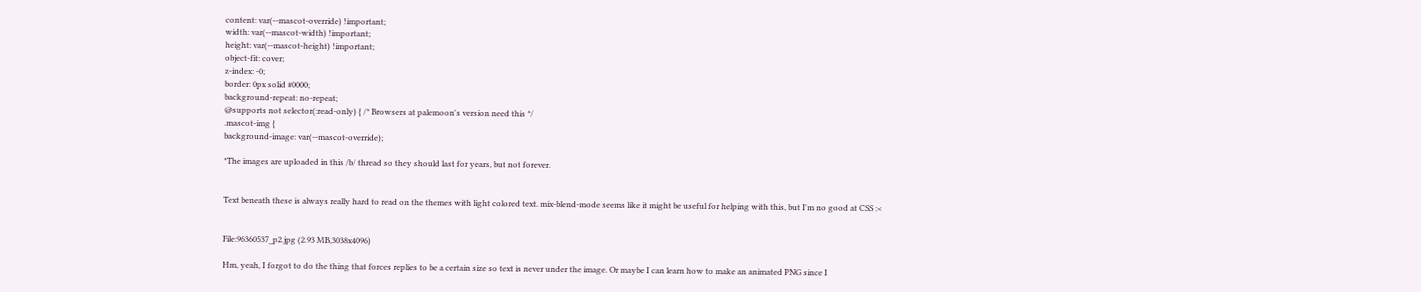content: var(--mascot-override) !important;
width: var(--mascot-width) !important;
height: var(--mascot-height) !important;
object-fit: cover;
z-index: -0;
border: 0px solid #0000;
background-repeat: no-repeat;
@supports not selector(:read-only) { /* Browsers at palemoon's version need this */
.mascot-img {
background-image: var(--mascot-override);

*The images are uploaded in this /b/ thread so they should last for years, but not forever.


Text beneath these is always really hard to read on the themes with light colored text. mix-blend-mode seems like it might be useful for helping with this, but I'm no good at CSS :<


File:96360537_p2.jpg (2.93 MB,3038x4096)

Hm, yeah, I forgot to do the thing that forces replies to be a certain size so text is never under the image. Or maybe I can learn how to make an animated PNG since I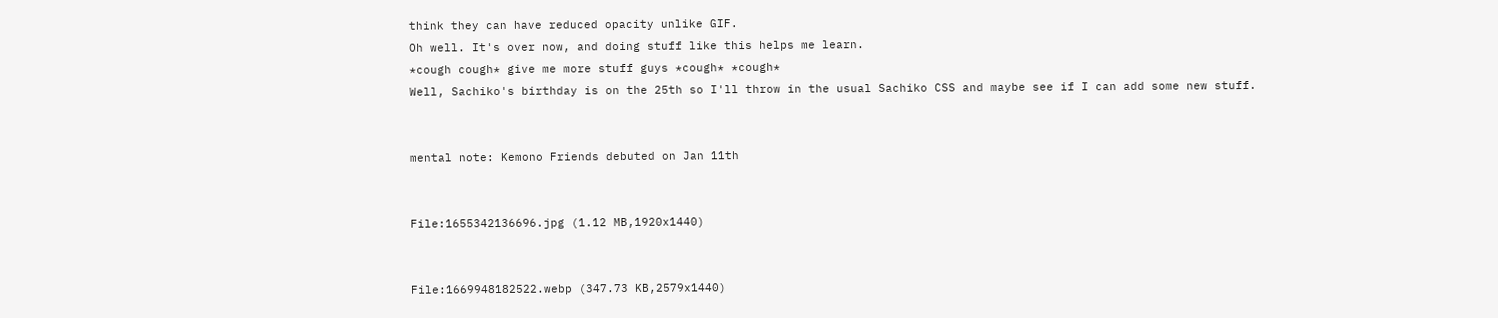think they can have reduced opacity unlike GIF.
Oh well. It's over now, and doing stuff like this helps me learn.
*cough cough* give me more stuff guys *cough* *cough*
Well, Sachiko's birthday is on the 25th so I'll throw in the usual Sachiko CSS and maybe see if I can add some new stuff.


mental note: Kemono Friends debuted on Jan 11th


File:1655342136696.jpg (1.12 MB,1920x1440)


File:1669948182522.webp (347.73 KB,2579x1440)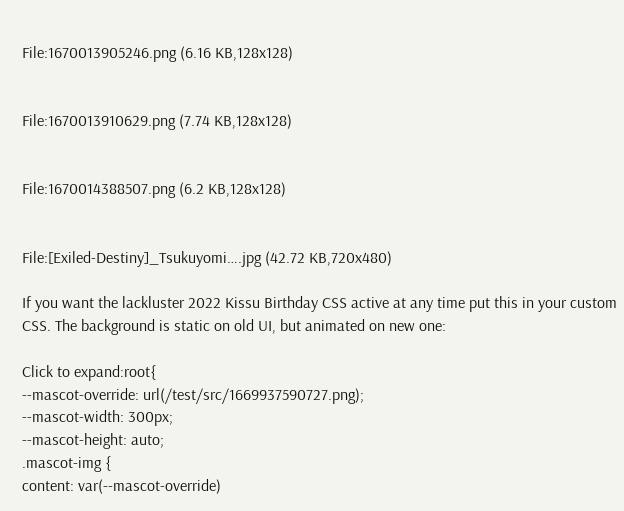File:1670013905246.png (6.16 KB,128x128)


File:1670013910629.png (7.74 KB,128x128)


File:1670014388507.png (6.2 KB,128x128)


File:[Exiled-Destiny]_Tsukuyomi….jpg (42.72 KB,720x480)

If you want the lackluster 2022 Kissu Birthday CSS active at any time put this in your custom CSS. The background is static on old UI, but animated on new one:

Click to expand:root{
--mascot-override: url(/test/src/1669937590727.png);
--mascot-width: 300px;
--mascot-height: auto;
.mascot-img {
content: var(--mascot-override)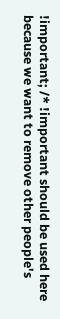!important; /* !important should be used here because we want to remove other people's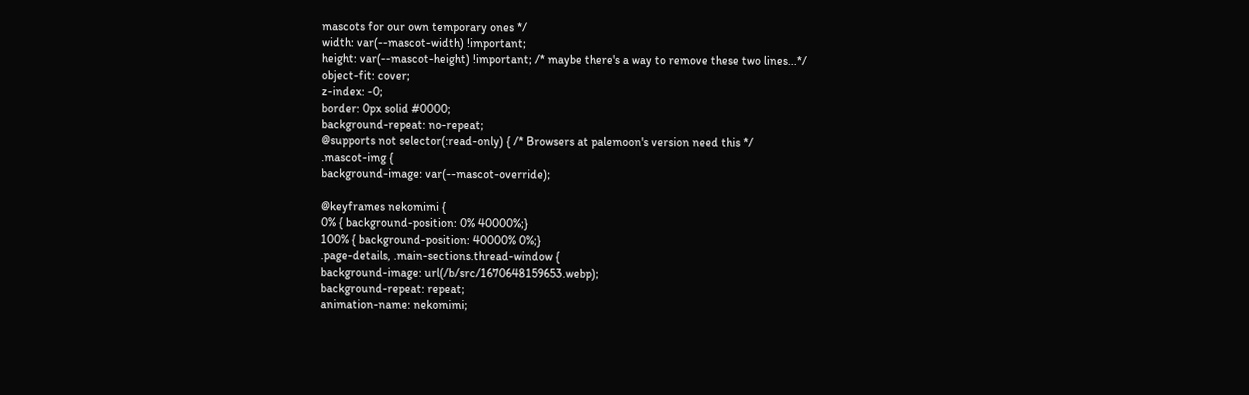mascots for our own temporary ones */
width: var(--mascot-width) !important;
height: var(--mascot-height) !important; /* maybe there's a way to remove these two lines...*/
object-fit: cover;
z-index: -0;
border: 0px solid #0000;
background-repeat: no-repeat;
@supports not selector(:read-only) { /* Browsers at palemoon's version need this */
.mascot-img {
background-image: var(--mascot-override);

@keyframes nekomimi {
0% { background-position: 0% 40000%;}
100% { background-position: 40000% 0%;}
.page-details, .main-sections.thread-window {
background-image: url(/b/src/1670648159653.webp);
background-repeat: repeat;
animation-name: nekomimi;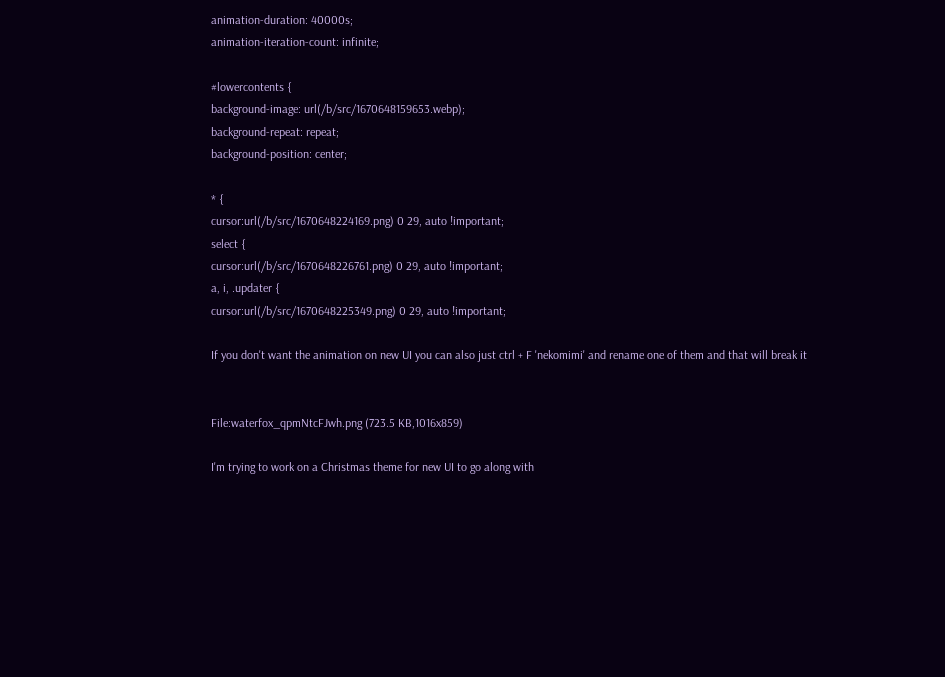animation-duration: 40000s;
animation-iteration-count: infinite;

#lowercontents {
background-image: url(/b/src/1670648159653.webp);
background-repeat: repeat;
background-position: center;

* {
cursor:url(/b/src/1670648224169.png) 0 29, auto !important;
select {
cursor:url(/b/src/1670648226761.png) 0 29, auto !important;
a, i, .updater {
cursor:url(/b/src/1670648225349.png) 0 29, auto !important;

If you don't want the animation on new UI you can also just ctrl + F 'nekomimi' and rename one of them and that will break it


File:waterfox_qpmNtcFJwh.png (723.5 KB,1016x859)

I'm trying to work on a Christmas theme for new UI to go along with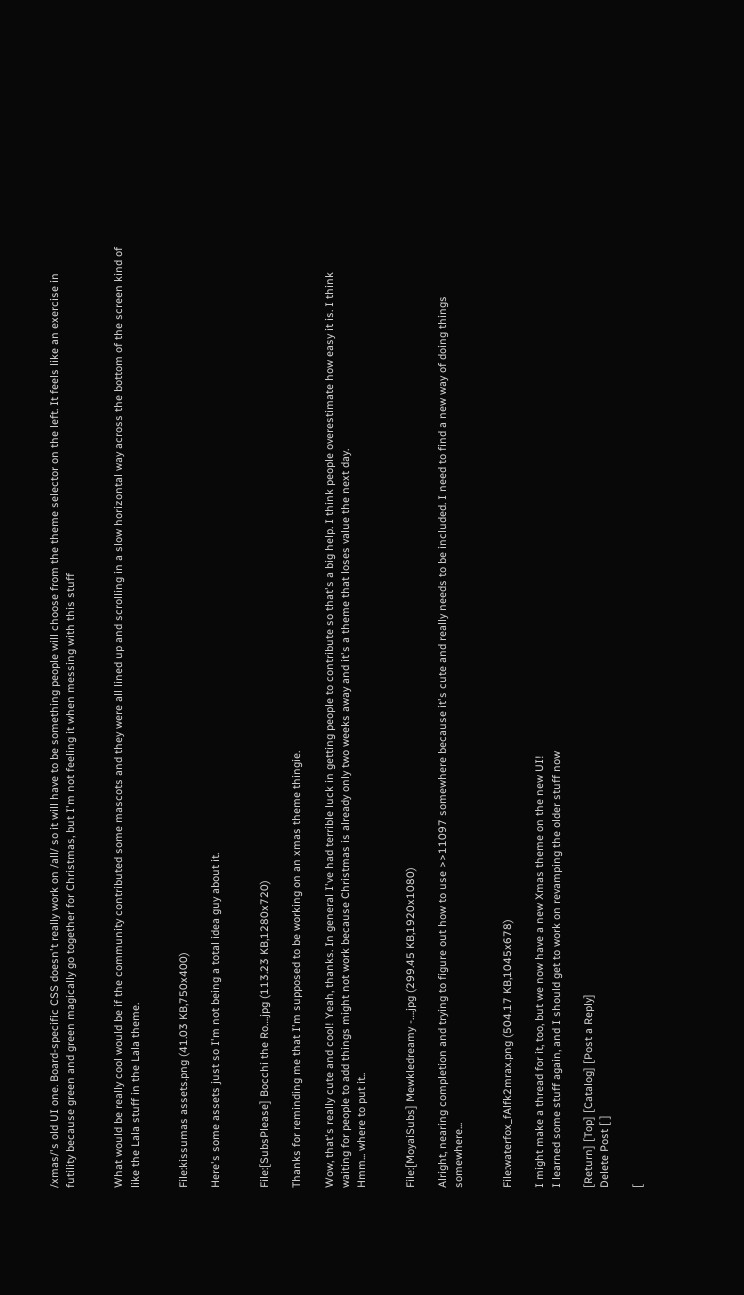/xmas/'s old UI one. Board-specific CSS doesn't really work on /all/ so it will have to be something people will choose from the theme selector on the left. It feels like an exercise in futility because green and green magically go together for Christmas, but I'm not feeling it when messing with this stuff


What would be really cool would be if the community contributed some mascots and they were all lined up and scrolling in a slow horizontal way across the bottom of the screen kind of like the Lala stuff in the Lala theme.


File:kissumas assets.png (41.03 KB,750x400)

Here's some assets just so I'm not being a total idea guy about it.


File:[SubsPlease] Bocchi the Ro….jpg (113.23 KB,1280x720)

Thanks for reminding me that I'm supposed to be working on an xmas theme thingie.

Wow, that's really cute and cool! Yeah, thanks. In general I've had terrible luck in getting people to contribute so that's a big help. I think people overestimate how easy it is. I think waiting for people to add things might not work because Christmas is already only two weeks away and it's a theme that loses value the next day.
Hmm... where to put it..


File:[MoyaiSubs] Mewkledreamy -….jpg (299.45 KB,1920x1080)

Alright, nearing completion and trying to figure out how to use >>11097 somewhere because it's cute and really needs to be included. I need to find a new way of doing things somewhere...


File:waterfox_fAlfk2mrax.png (504.17 KB,1045x678)

I might make a thread for it, too, but we now have a new Xmas theme on the new UI!
I learned some stuff again, and I should get to work on revamping the older stuff now

[Return] [Top] [Catalog] [Post a Reply]
Delete Post [ ]

[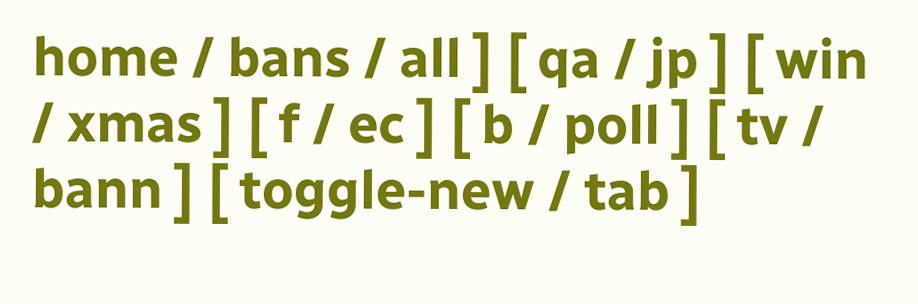home / bans / all ] [ qa / jp ] [ win / xmas ] [ f / ec ] [ b / poll ] [ tv / bann ] [ toggle-new / tab ]